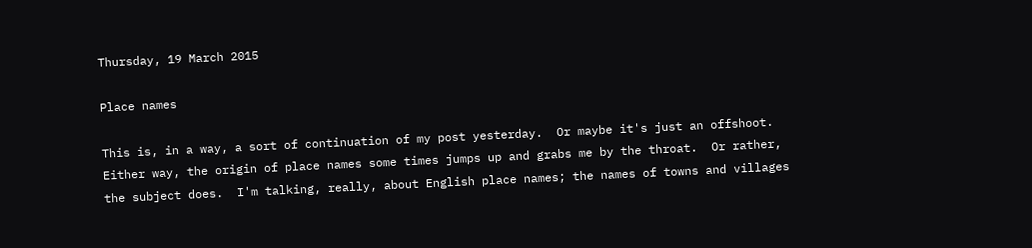Thursday, 19 March 2015

Place names

This is, in a way, a sort of continuation of my post yesterday.  Or maybe it's just an offshoot.  Either way, the origin of place names some times jumps up and grabs me by the throat.  Or rather, the subject does.  I'm talking, really, about English place names; the names of towns and villages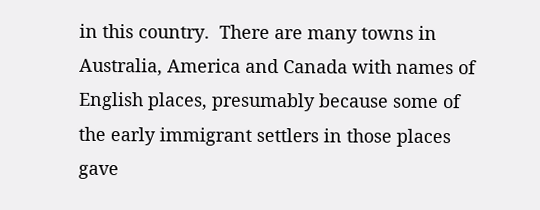in this country.  There are many towns in Australia, America and Canada with names of English places, presumably because some of the early immigrant settlers in those places gave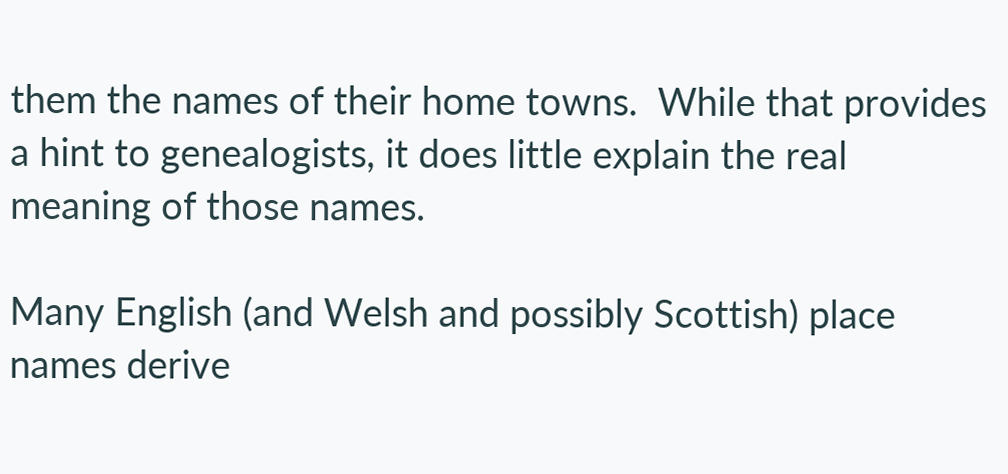them the names of their home towns.  While that provides a hint to genealogists, it does little explain the real meaning of those names.

Many English (and Welsh and possibly Scottish) place names derive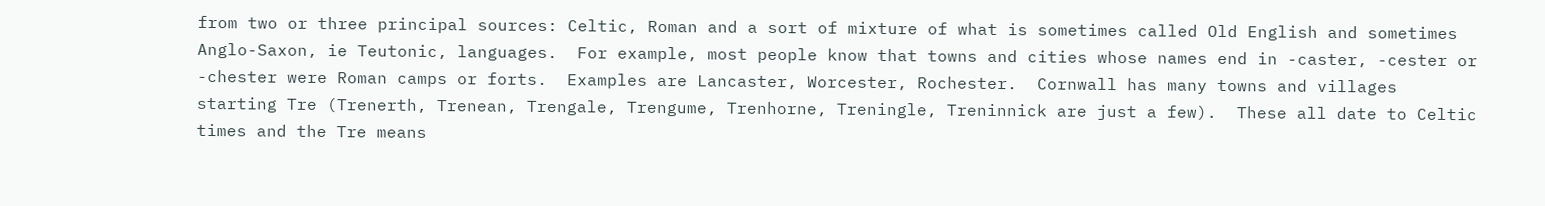from two or three principal sources: Celtic, Roman and a sort of mixture of what is sometimes called Old English and sometimes Anglo-Saxon, ie Teutonic, languages.  For example, most people know that towns and cities whose names end in -caster, -cester or -chester were Roman camps or forts.  Examples are Lancaster, Worcester, Rochester.  Cornwall has many towns and villages starting Tre (Trenerth, Trenean, Trengale, Trengume, Trenhorne, Treningle, Treninnick are just a few).  These all date to Celtic times and the Tre means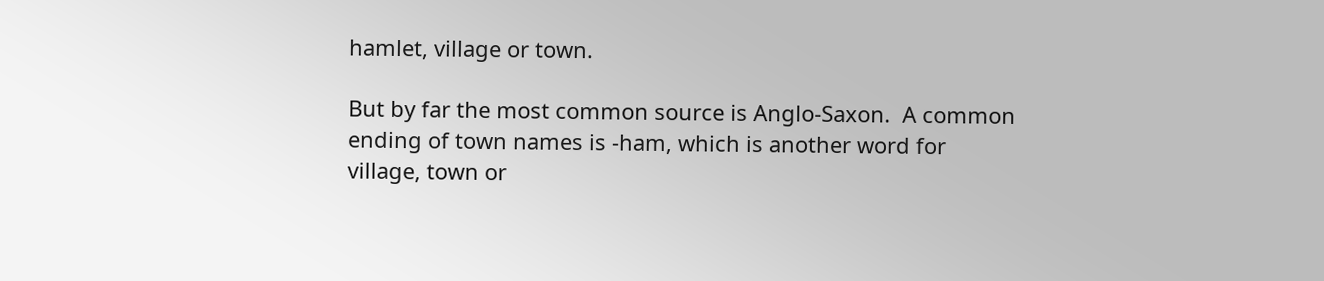hamlet, village or town.

But by far the most common source is Anglo-Saxon.  A common ending of town names is -ham, which is another word for village, town or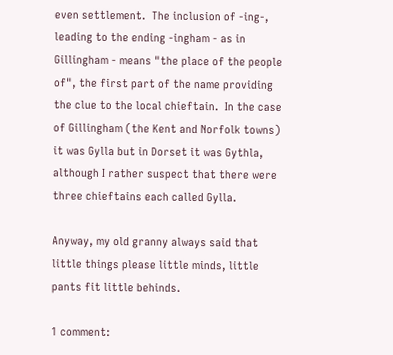even settlement.  The inclusion of -ing-, leading to the ending -ingham - as in Gillingham - means "the place of the people of", the first part of the name providing the clue to the local chieftain.  In the case of Gillingham (the Kent and Norfolk towns) it was Gylla but in Dorset it was Gythla, although I rather suspect that there were three chieftains each called Gylla.

Anyway, my old granny always said that little things please little minds, little pants fit little behinds.

1 comment: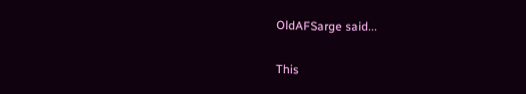OldAFSarge said...

This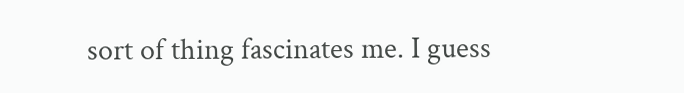sort of thing fascinates me. I guess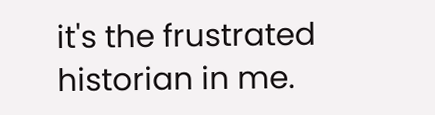it's the frustrated historian in me.